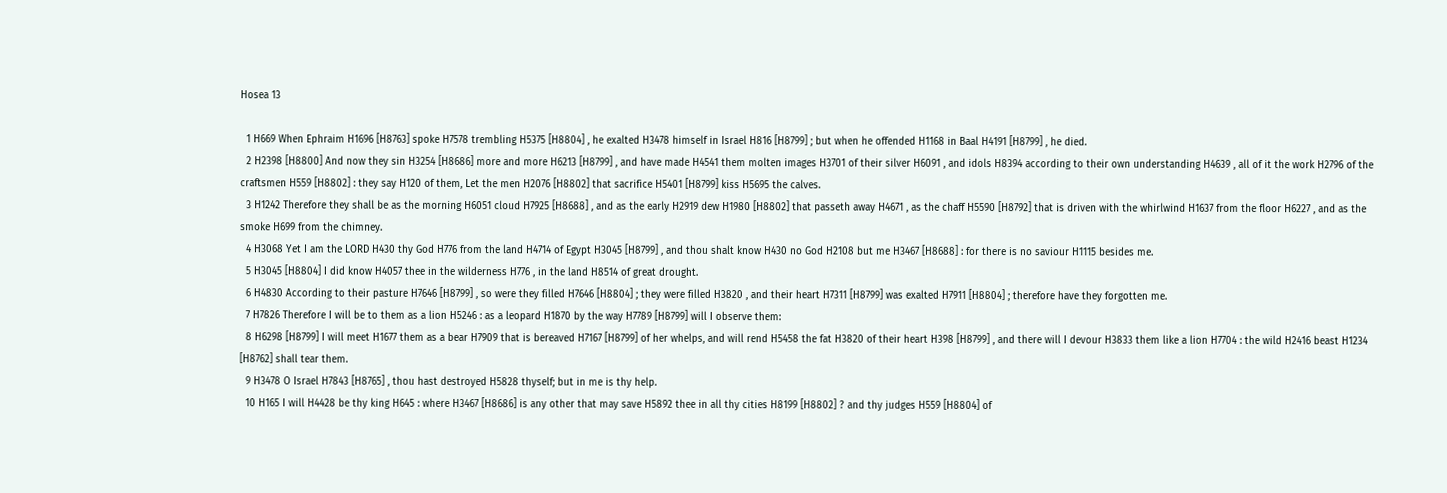Hosea 13

  1 H669 When Ephraim H1696 [H8763] spoke H7578 trembling H5375 [H8804] , he exalted H3478 himself in Israel H816 [H8799] ; but when he offended H1168 in Baal H4191 [H8799] , he died.
  2 H2398 [H8800] And now they sin H3254 [H8686] more and more H6213 [H8799] , and have made H4541 them molten images H3701 of their silver H6091 , and idols H8394 according to their own understanding H4639 , all of it the work H2796 of the craftsmen H559 [H8802] : they say H120 of them, Let the men H2076 [H8802] that sacrifice H5401 [H8799] kiss H5695 the calves.
  3 H1242 Therefore they shall be as the morning H6051 cloud H7925 [H8688] , and as the early H2919 dew H1980 [H8802] that passeth away H4671 , as the chaff H5590 [H8792] that is driven with the whirlwind H1637 from the floor H6227 , and as the smoke H699 from the chimney.
  4 H3068 Yet I am the LORD H430 thy God H776 from the land H4714 of Egypt H3045 [H8799] , and thou shalt know H430 no God H2108 but me H3467 [H8688] : for there is no saviour H1115 besides me.
  5 H3045 [H8804] I did know H4057 thee in the wilderness H776 , in the land H8514 of great drought.
  6 H4830 According to their pasture H7646 [H8799] , so were they filled H7646 [H8804] ; they were filled H3820 , and their heart H7311 [H8799] was exalted H7911 [H8804] ; therefore have they forgotten me.
  7 H7826 Therefore I will be to them as a lion H5246 : as a leopard H1870 by the way H7789 [H8799] will I observe them:
  8 H6298 [H8799] I will meet H1677 them as a bear H7909 that is bereaved H7167 [H8799] of her whelps, and will rend H5458 the fat H3820 of their heart H398 [H8799] , and there will I devour H3833 them like a lion H7704 : the wild H2416 beast H1234 [H8762] shall tear them.
  9 H3478 O Israel H7843 [H8765] , thou hast destroyed H5828 thyself; but in me is thy help.
  10 H165 I will H4428 be thy king H645 : where H3467 [H8686] is any other that may save H5892 thee in all thy cities H8199 [H8802] ? and thy judges H559 [H8804] of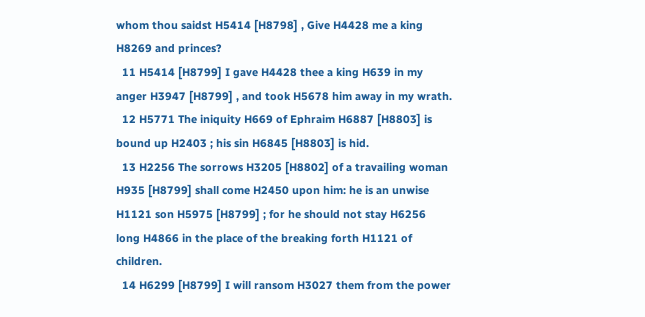whom thou saidst H5414 [H8798] , Give H4428 me a king H8269 and princes?
  11 H5414 [H8799] I gave H4428 thee a king H639 in my anger H3947 [H8799] , and took H5678 him away in my wrath.
  12 H5771 The iniquity H669 of Ephraim H6887 [H8803] is bound up H2403 ; his sin H6845 [H8803] is hid.
  13 H2256 The sorrows H3205 [H8802] of a travailing woman H935 [H8799] shall come H2450 upon him: he is an unwise H1121 son H5975 [H8799] ; for he should not stay H6256 long H4866 in the place of the breaking forth H1121 of children.
  14 H6299 [H8799] I will ransom H3027 them from the power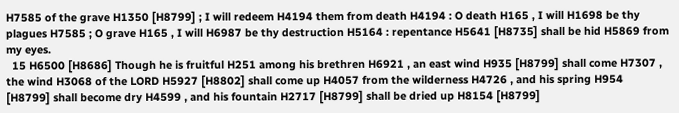H7585 of the grave H1350 [H8799] ; I will redeem H4194 them from death H4194 : O death H165 , I will H1698 be thy plagues H7585 ; O grave H165 , I will H6987 be thy destruction H5164 : repentance H5641 [H8735] shall be hid H5869 from my eyes.
  15 H6500 [H8686] Though he is fruitful H251 among his brethren H6921 , an east wind H935 [H8799] shall come H7307 , the wind H3068 of the LORD H5927 [H8802] shall come up H4057 from the wilderness H4726 , and his spring H954 [H8799] shall become dry H4599 , and his fountain H2717 [H8799] shall be dried up H8154 [H8799]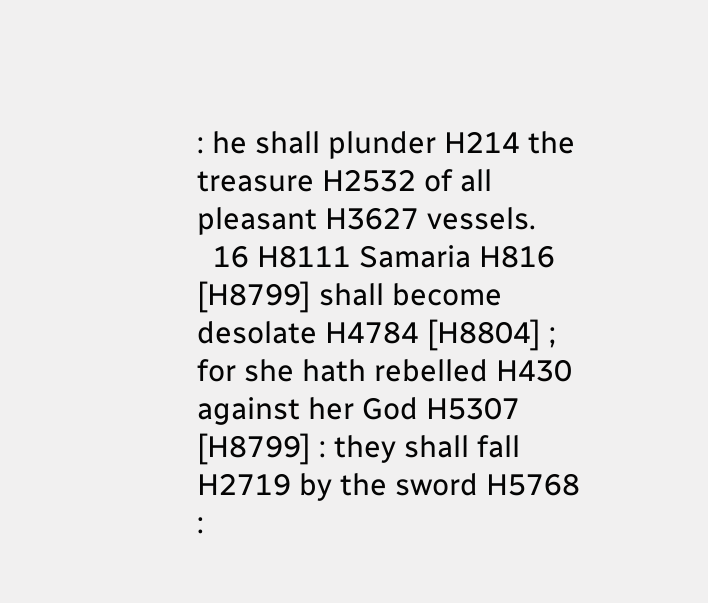: he shall plunder H214 the treasure H2532 of all pleasant H3627 vessels.
  16 H8111 Samaria H816 [H8799] shall become desolate H4784 [H8804] ; for she hath rebelled H430 against her God H5307 [H8799] : they shall fall H2719 by the sword H5768 :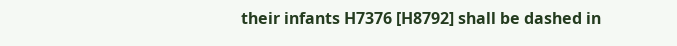their infants H7376 [H8792] shall be dashed in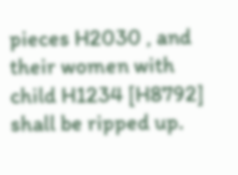pieces H2030 , and their women with child H1234 [H8792] shall be ripped up.